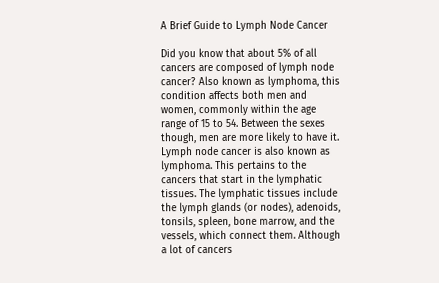A Brief Guide to Lymph Node Cancer

Did you know that about 5% of all cancers are composed of lymph node cancer? Also known as lymphoma, this condition affects both men and women, commonly within the age range of 15 to 54. Between the sexes though, men are more likely to have it. Lymph node cancer is also known as lymphoma. This pertains to the cancers that start in the lymphatic tissues. The lymphatic tissues include the lymph glands (or nodes), adenoids, tonsils, spleen, bone marrow, and the vessels, which connect them. Although a lot of cancers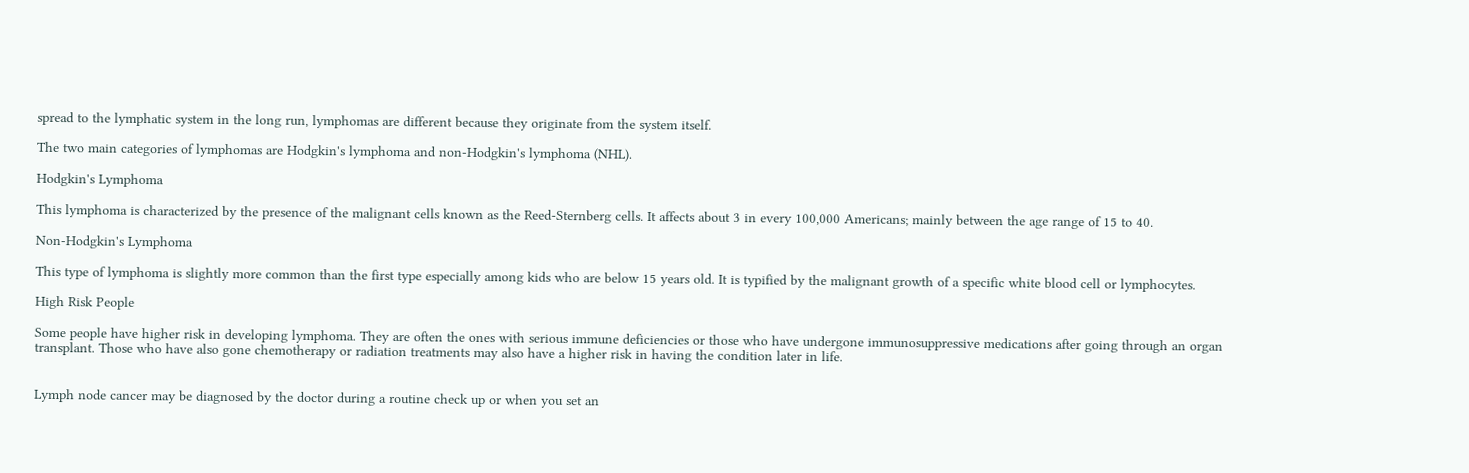spread to the lymphatic system in the long run, lymphomas are different because they originate from the system itself.

The two main categories of lymphomas are Hodgkin's lymphoma and non-Hodgkin's lymphoma (NHL).

Hodgkin's Lymphoma

This lymphoma is characterized by the presence of the malignant cells known as the Reed-Sternberg cells. It affects about 3 in every 100,000 Americans; mainly between the age range of 15 to 40.

Non-Hodgkin's Lymphoma

This type of lymphoma is slightly more common than the first type especially among kids who are below 15 years old. It is typified by the malignant growth of a specific white blood cell or lymphocytes.

High Risk People

Some people have higher risk in developing lymphoma. They are often the ones with serious immune deficiencies or those who have undergone immunosuppressive medications after going through an organ transplant. Those who have also gone chemotherapy or radiation treatments may also have a higher risk in having the condition later in life.


Lymph node cancer may be diagnosed by the doctor during a routine check up or when you set an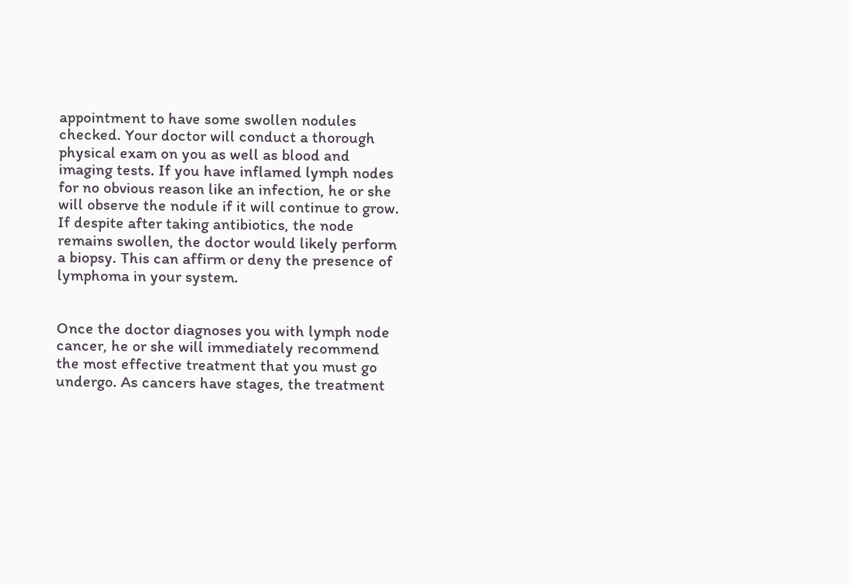appointment to have some swollen nodules checked. Your doctor will conduct a thorough physical exam on you as well as blood and imaging tests. If you have inflamed lymph nodes for no obvious reason like an infection, he or she will observe the nodule if it will continue to grow. If despite after taking antibiotics, the node remains swollen, the doctor would likely perform a biopsy. This can affirm or deny the presence of lymphoma in your system.


Once the doctor diagnoses you with lymph node cancer, he or she will immediately recommend the most effective treatment that you must go undergo. As cancers have stages, the treatment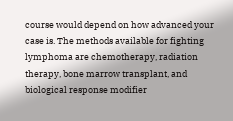course would depend on how advanced your case is. The methods available for fighting lymphoma are chemotherapy, radiation therapy, bone marrow transplant, and biological response modifier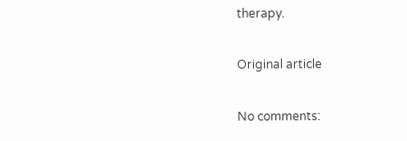therapy.

Original article

No comments: